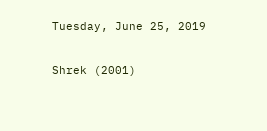Tuesday, June 25, 2019

Shrek (2001)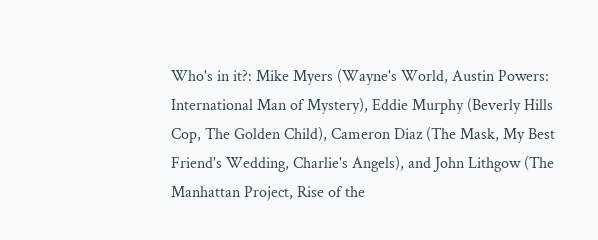Who's in it?: Mike Myers (Wayne's World, Austin Powers: International Man of Mystery), Eddie Murphy (Beverly Hills Cop, The Golden Child), Cameron Diaz (The Mask, My Best Friend's Wedding, Charlie's Angels), and John Lithgow (The Manhattan Project, Rise of the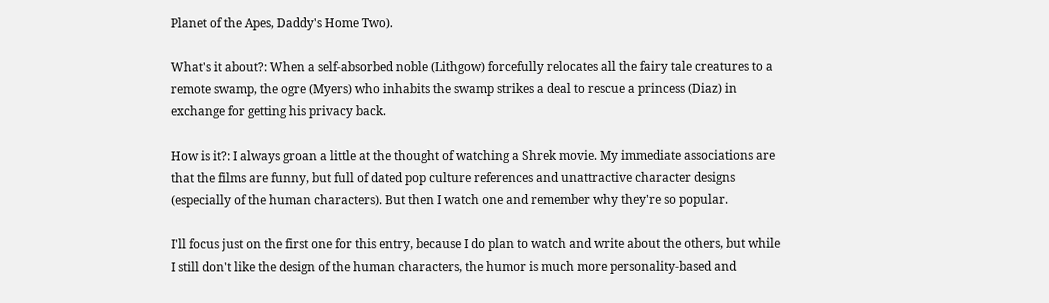Planet of the Apes, Daddy's Home Two).

What's it about?: When a self-absorbed noble (Lithgow) forcefully relocates all the fairy tale creatures to a remote swamp, the ogre (Myers) who inhabits the swamp strikes a deal to rescue a princess (Diaz) in exchange for getting his privacy back.

How is it?: I always groan a little at the thought of watching a Shrek movie. My immediate associations are that the films are funny, but full of dated pop culture references and unattractive character designs (especially of the human characters). But then I watch one and remember why they're so popular.

I'll focus just on the first one for this entry, because I do plan to watch and write about the others, but while I still don't like the design of the human characters, the humor is much more personality-based and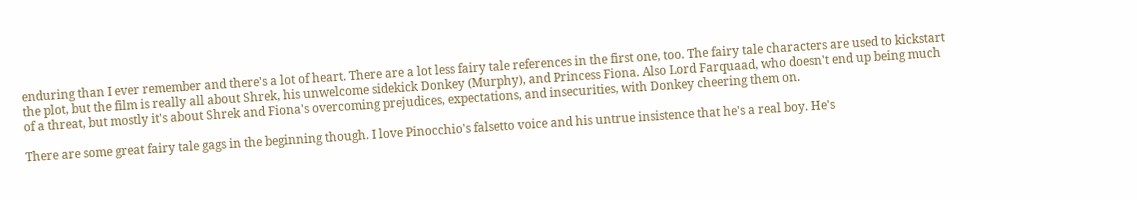enduring than I ever remember and there's a lot of heart. There are a lot less fairy tale references in the first one, too. The fairy tale characters are used to kickstart the plot, but the film is really all about Shrek, his unwelcome sidekick Donkey (Murphy), and Princess Fiona. Also Lord Farquaad, who doesn't end up being much of a threat, but mostly it's about Shrek and Fiona's overcoming prejudices, expectations, and insecurities, with Donkey cheering them on.

There are some great fairy tale gags in the beginning though. I love Pinocchio's falsetto voice and his untrue insistence that he's a real boy. He's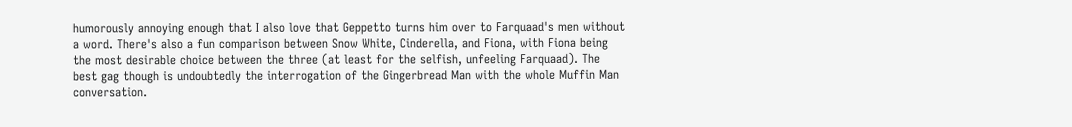humorously annoying enough that I also love that Geppetto turns him over to Farquaad's men without a word. There's also a fun comparison between Snow White, Cinderella, and Fiona, with Fiona being the most desirable choice between the three (at least for the selfish, unfeeling Farquaad). The best gag though is undoubtedly the interrogation of the Gingerbread Man with the whole Muffin Man conversation.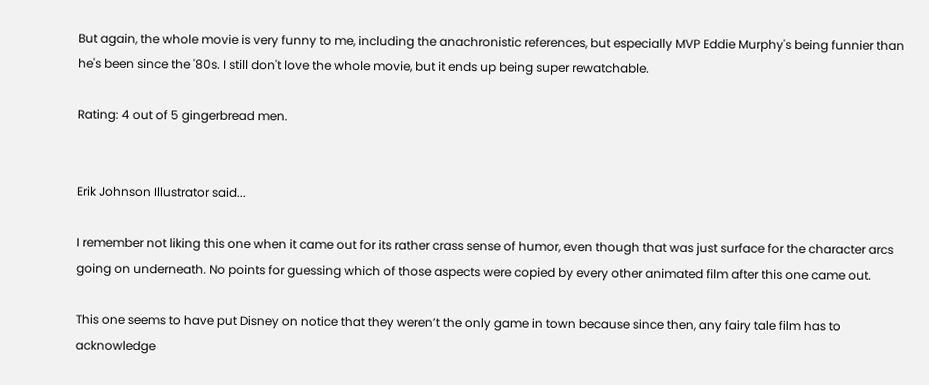But again, the whole movie is very funny to me, including the anachronistic references, but especially MVP Eddie Murphy's being funnier than he's been since the '80s. I still don't love the whole movie, but it ends up being super rewatchable.

Rating: 4 out of 5 gingerbread men.


Erik Johnson Illustrator said...

I remember not liking this one when it came out for its rather crass sense of humor, even though that was just surface for the character arcs going on underneath. No points for guessing which of those aspects were copied by every other animated film after this one came out.

This one seems to have put Disney on notice that they weren’t the only game in town because since then, any fairy tale film has to acknowledge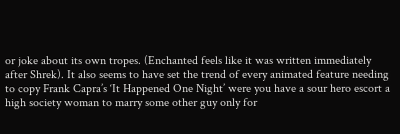or joke about its own tropes. (Enchanted feels like it was written immediately after Shrek). It also seems to have set the trend of every animated feature needing to copy Frank Capra’s ‘It Happened One Night’ were you have a sour hero escort a high society woman to marry some other guy only for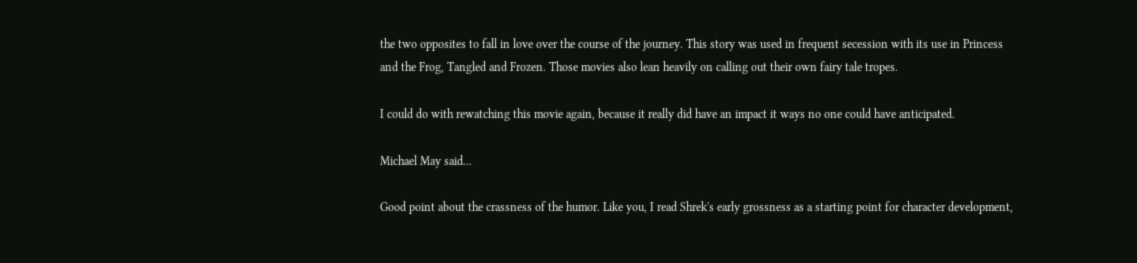the two opposites to fall in love over the course of the journey. This story was used in frequent secession with its use in Princess and the Frog, Tangled and Frozen. Those movies also lean heavily on calling out their own fairy tale tropes.

I could do with rewatching this movie again, because it really did have an impact it ways no one could have anticipated.

Michael May said...

Good point about the crassness of the humor. Like you, I read Shrek's early grossness as a starting point for character development,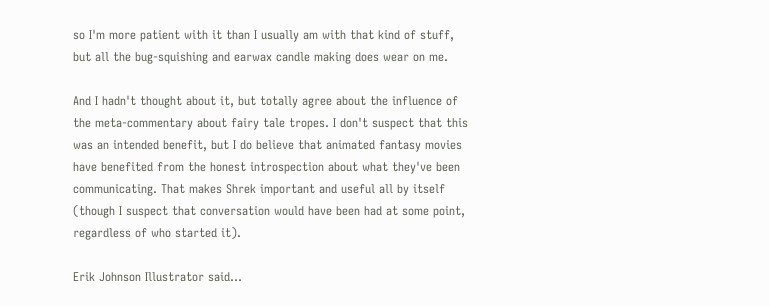so I'm more patient with it than I usually am with that kind of stuff, but all the bug-squishing and earwax candle making does wear on me.

And I hadn't thought about it, but totally agree about the influence of the meta-commentary about fairy tale tropes. I don't suspect that this was an intended benefit, but I do believe that animated fantasy movies have benefited from the honest introspection about what they've been communicating. That makes Shrek important and useful all by itself (though I suspect that conversation would have been had at some point, regardless of who started it).

Erik Johnson Illustrator said...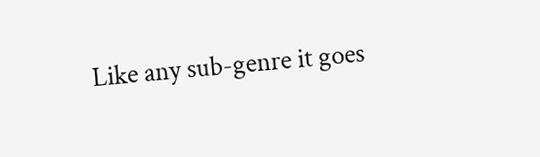Like any sub-genre it goes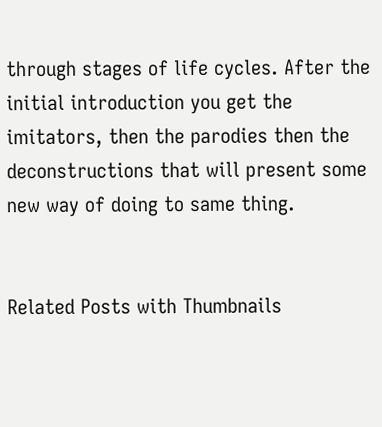through stages of life cycles. After the initial introduction you get the imitators, then the parodies then the deconstructions that will present some new way of doing to same thing.


Related Posts with Thumbnails